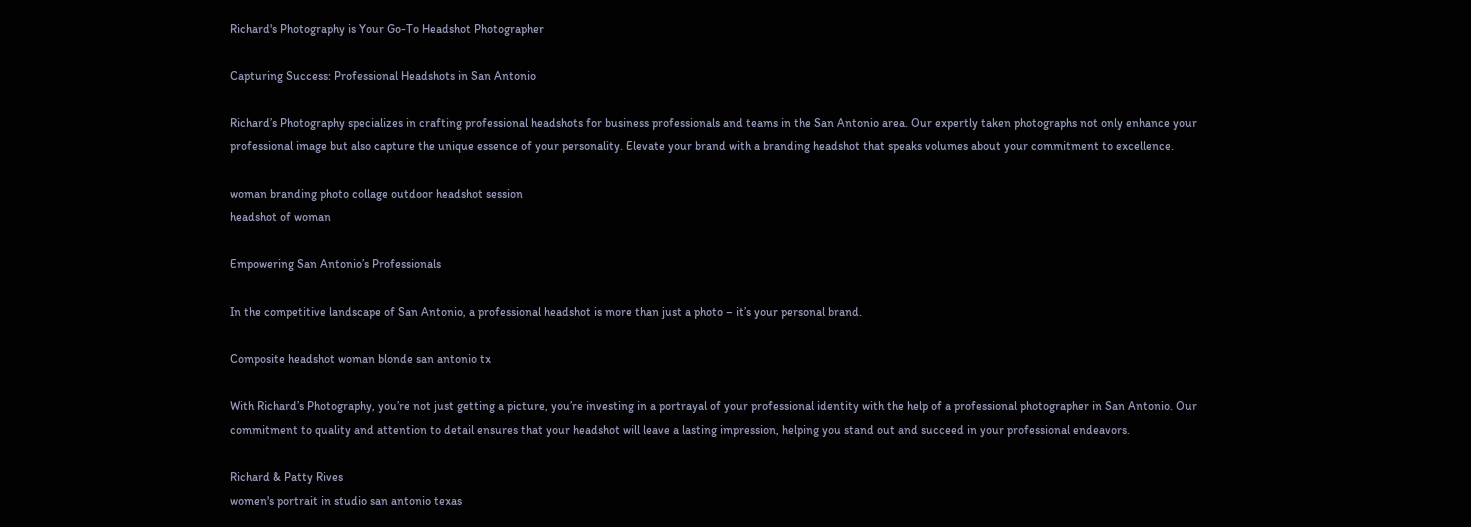Richard's Photography is Your Go-To Headshot Photographer

Capturing Success: Professional Headshots in San Antonio

Richard’s Photography specializes in crafting professional headshots for business professionals and teams in the San Antonio area. Our expertly taken photographs not only enhance your professional image but also capture the unique essence of your personality. Elevate your brand with a branding headshot that speaks volumes about your commitment to excellence.

woman branding photo collage outdoor headshot session
headshot of woman

Empowering San Antonio’s Professionals

In the competitive landscape of San Antonio, a professional headshot is more than just a photo – it’s your personal brand.

Composite headshot woman blonde san antonio tx

With Richard’s Photography, you’re not just getting a picture, you’re investing in a portrayal of your professional identity with the help of a professional photographer in San Antonio. Our commitment to quality and attention to detail ensures that your headshot will leave a lasting impression, helping you stand out and succeed in your professional endeavors.

Richard & Patty Rives
women's portrait in studio san antonio texas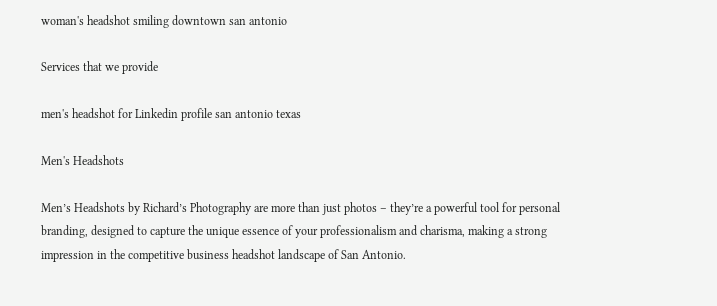woman's headshot smiling downtown san antonio

Services that we provide

men's headshot for Linkedin profile san antonio texas

Men's Headshots

Men’s Headshots by Richard’s Photography are more than just photos – they’re a powerful tool for personal branding, designed to capture the unique essence of your professionalism and charisma, making a strong impression in the competitive business headshot landscape of San Antonio.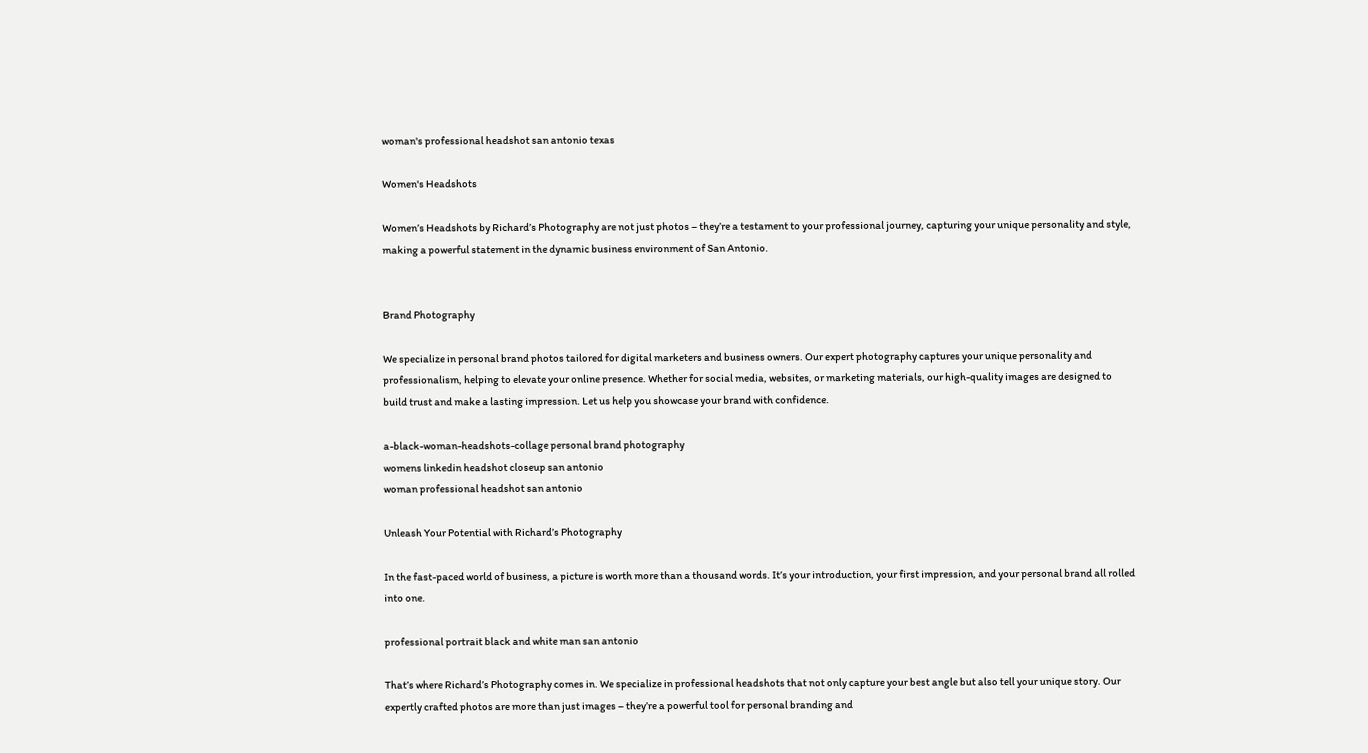woman's professional headshot san antonio texas

Women's Headshots

Women’s Headshots by Richard’s Photography are not just photos – they’re a testament to your professional journey, capturing your unique personality and style, making a powerful statement in the dynamic business environment of San Antonio.


Brand Photography

We specialize in personal brand photos tailored for digital marketers and business owners. Our expert photography captures your unique personality and professionalism, helping to elevate your online presence. Whether for social media, websites, or marketing materials, our high-quality images are designed to build trust and make a lasting impression. Let us help you showcase your brand with confidence.

a-black-woman-headshots-collage personal brand photography
womens linkedin headshot closeup san antonio
woman professional headshot san antonio

Unleash Your Potential with Richard’s Photography

In the fast-paced world of business, a picture is worth more than a thousand words. It’s your introduction, your first impression, and your personal brand all rolled into one.

professional portrait black and white man san antonio

That’s where Richard’s Photography comes in. We specialize in professional headshots that not only capture your best angle but also tell your unique story. Our expertly crafted photos are more than just images – they’re a powerful tool for personal branding and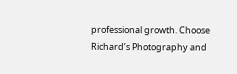professional growth. Choose Richard’s Photography and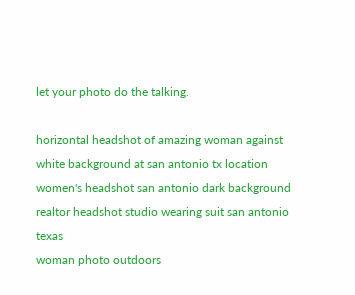let your photo do the talking.

horizontal headshot of amazing woman against white background at san antonio tx location
women's headshot san antonio dark background
realtor headshot studio wearing suit san antonio texas
woman photo outdoors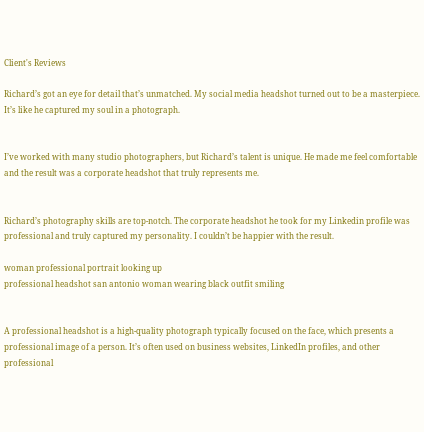Client's Reviews

Richard’s got an eye for detail that’s unmatched. My social media headshot turned out to be a masterpiece. It’s like he captured my soul in a photograph.


I’ve worked with many studio photographers, but Richard’s talent is unique. He made me feel comfortable and the result was a corporate headshot that truly represents me.


Richard’s photography skills are top-notch. The corporate headshot he took for my Linkedin profile was professional and truly captured my personality. I couldn’t be happier with the result.

woman professional portrait looking up
professional headshot san antonio woman wearing black outfit smiling


A professional headshot is a high-quality photograph typically focused on the face, which presents a professional image of a person. It’s often used on business websites, LinkedIn profiles, and other professional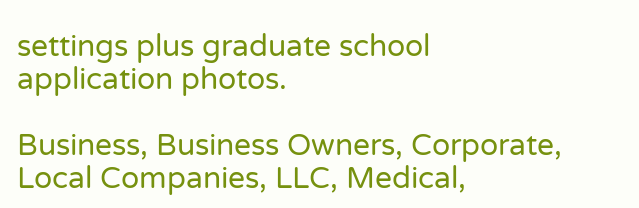settings plus graduate school application photos.

Business, Business Owners, Corporate, Local Companies, LLC, Medical,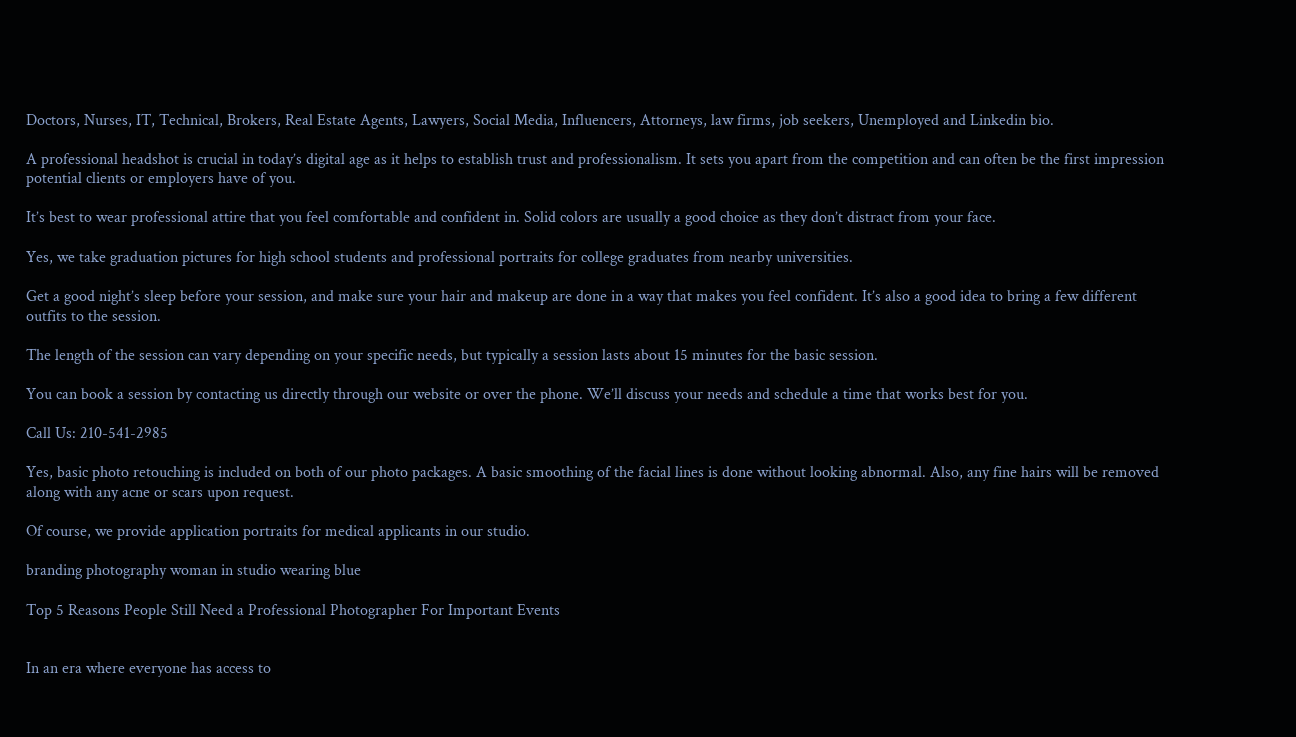Doctors, Nurses, IT, Technical, Brokers, Real Estate Agents, Lawyers, Social Media, Influencers, Attorneys, law firms, job seekers, Unemployed and Linkedin bio.

A professional headshot is crucial in today’s digital age as it helps to establish trust and professionalism. It sets you apart from the competition and can often be the first impression potential clients or employers have of you.

It’s best to wear professional attire that you feel comfortable and confident in. Solid colors are usually a good choice as they don’t distract from your face.

Yes, we take graduation pictures for high school students and professional portraits for college graduates from nearby universities.

Get a good night’s sleep before your session, and make sure your hair and makeup are done in a way that makes you feel confident. It’s also a good idea to bring a few different outfits to the session.

The length of the session can vary depending on your specific needs, but typically a session lasts about 15 minutes for the basic session.

You can book a session by contacting us directly through our website or over the phone. We’ll discuss your needs and schedule a time that works best for you.

Call Us: 210-541-2985

Yes, basic photo retouching is included on both of our photo packages. A basic smoothing of the facial lines is done without looking abnormal. Also, any fine hairs will be removed along with any acne or scars upon request.

Of course, we provide application portraits for medical applicants in our studio.

branding photography woman in studio wearing blue

Top 5 Reasons People Still Need a Professional Photographer For Important Events


In an era where everyone has access to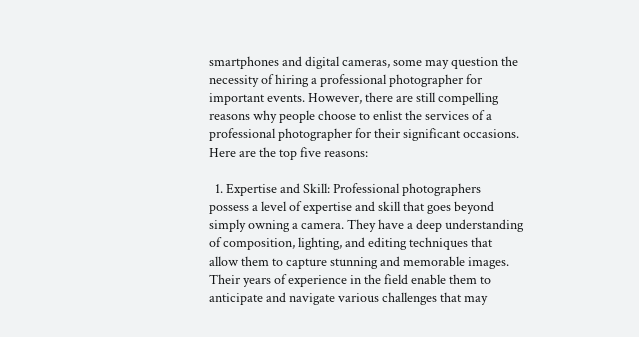smartphones and digital cameras, some may question the necessity of hiring a professional photographer for important events. However, there are still compelling reasons why people choose to enlist the services of a professional photographer for their significant occasions. Here are the top five reasons:

  1. Expertise and Skill: Professional photographers possess a level of expertise and skill that goes beyond simply owning a camera. They have a deep understanding of composition, lighting, and editing techniques that allow them to capture stunning and memorable images. Their years of experience in the field enable them to anticipate and navigate various challenges that may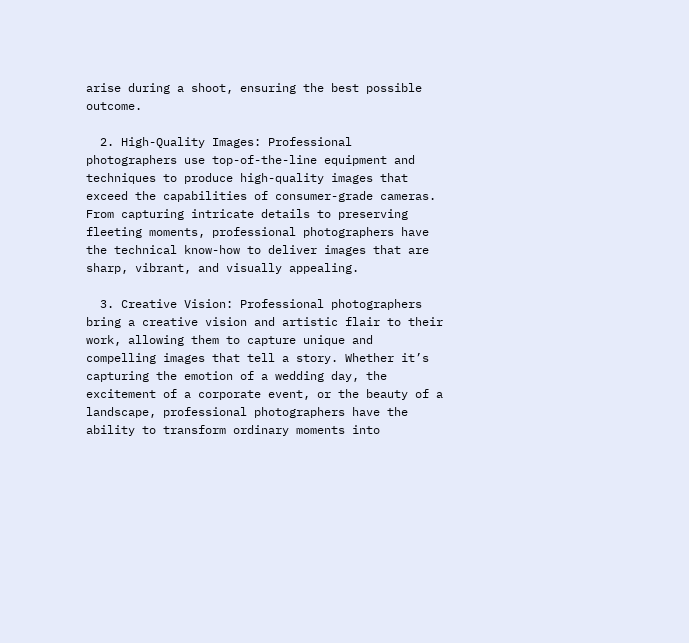arise during a shoot, ensuring the best possible outcome.

  2. High-Quality Images: Professional photographers use top-of-the-line equipment and techniques to produce high-quality images that exceed the capabilities of consumer-grade cameras. From capturing intricate details to preserving fleeting moments, professional photographers have the technical know-how to deliver images that are sharp, vibrant, and visually appealing.

  3. Creative Vision: Professional photographers bring a creative vision and artistic flair to their work, allowing them to capture unique and compelling images that tell a story. Whether it’s capturing the emotion of a wedding day, the excitement of a corporate event, or the beauty of a landscape, professional photographers have the ability to transform ordinary moments into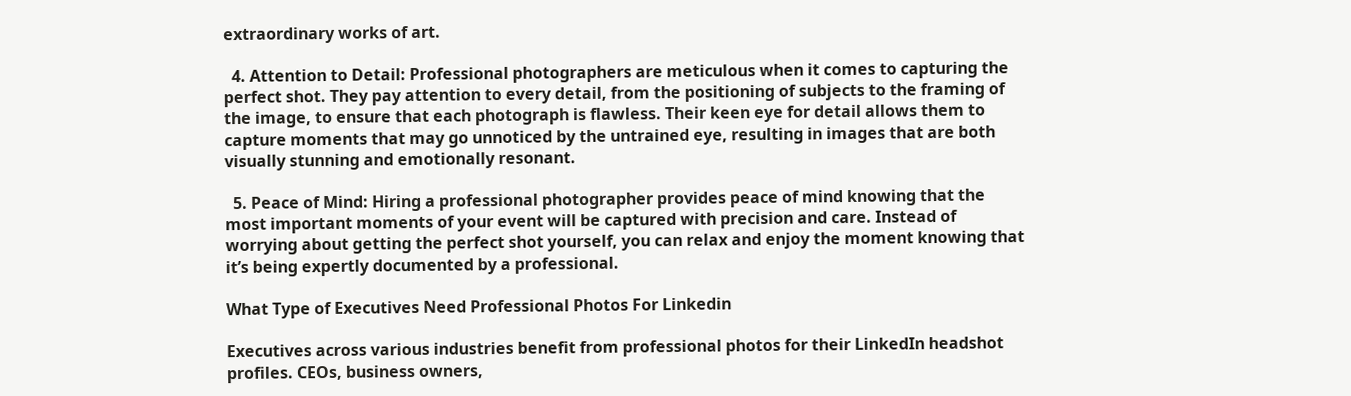extraordinary works of art.

  4. Attention to Detail: Professional photographers are meticulous when it comes to capturing the perfect shot. They pay attention to every detail, from the positioning of subjects to the framing of the image, to ensure that each photograph is flawless. Their keen eye for detail allows them to capture moments that may go unnoticed by the untrained eye, resulting in images that are both visually stunning and emotionally resonant.

  5. Peace of Mind: Hiring a professional photographer provides peace of mind knowing that the most important moments of your event will be captured with precision and care. Instead of worrying about getting the perfect shot yourself, you can relax and enjoy the moment knowing that it’s being expertly documented by a professional.

What Type of Executives Need Professional Photos For Linkedin

Executives across various industries benefit from professional photos for their LinkedIn headshot profiles. CEOs, business owners,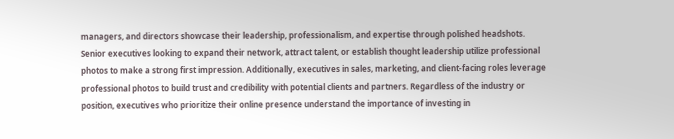managers, and directors showcase their leadership, professionalism, and expertise through polished headshots. Senior executives looking to expand their network, attract talent, or establish thought leadership utilize professional photos to make a strong first impression. Additionally, executives in sales, marketing, and client-facing roles leverage professional photos to build trust and credibility with potential clients and partners. Regardless of the industry or position, executives who prioritize their online presence understand the importance of investing in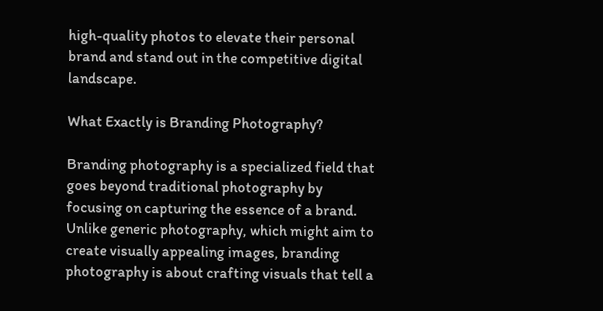high-quality photos to elevate their personal brand and stand out in the competitive digital landscape.

What Exactly is Branding Photography?

Branding photography is a specialized field that goes beyond traditional photography by focusing on capturing the essence of a brand. Unlike generic photography, which might aim to create visually appealing images, branding photography is about crafting visuals that tell a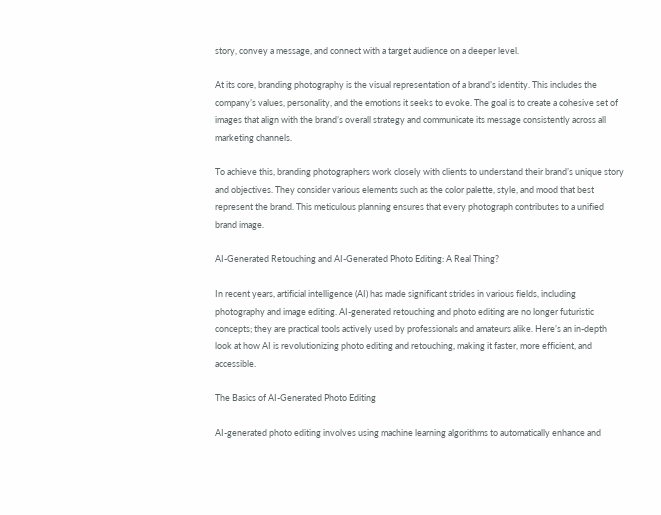story, convey a message, and connect with a target audience on a deeper level.

At its core, branding photography is the visual representation of a brand’s identity. This includes the company’s values, personality, and the emotions it seeks to evoke. The goal is to create a cohesive set of images that align with the brand’s overall strategy and communicate its message consistently across all marketing channels.

To achieve this, branding photographers work closely with clients to understand their brand’s unique story and objectives. They consider various elements such as the color palette, style, and mood that best represent the brand. This meticulous planning ensures that every photograph contributes to a unified brand image.

AI-Generated Retouching and AI-Generated Photo Editing: A Real Thing?

In recent years, artificial intelligence (AI) has made significant strides in various fields, including photography and image editing. AI-generated retouching and photo editing are no longer futuristic concepts; they are practical tools actively used by professionals and amateurs alike. Here’s an in-depth look at how AI is revolutionizing photo editing and retouching, making it faster, more efficient, and accessible.

The Basics of AI-Generated Photo Editing

AI-generated photo editing involves using machine learning algorithms to automatically enhance and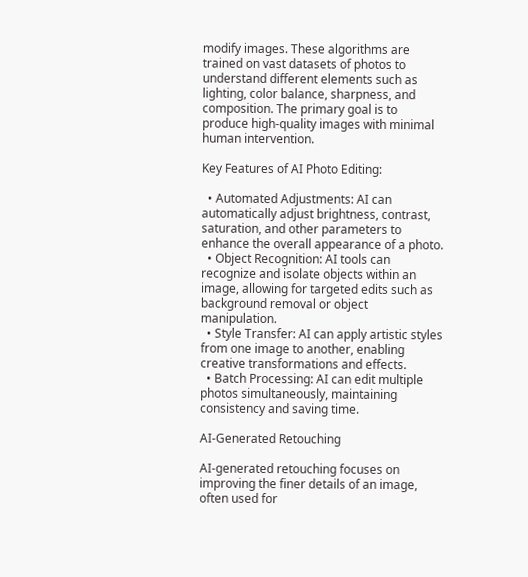modify images. These algorithms are trained on vast datasets of photos to understand different elements such as lighting, color balance, sharpness, and composition. The primary goal is to produce high-quality images with minimal human intervention.

Key Features of AI Photo Editing:

  • Automated Adjustments: AI can automatically adjust brightness, contrast, saturation, and other parameters to enhance the overall appearance of a photo.
  • Object Recognition: AI tools can recognize and isolate objects within an image, allowing for targeted edits such as background removal or object manipulation.
  • Style Transfer: AI can apply artistic styles from one image to another, enabling creative transformations and effects.
  • Batch Processing: AI can edit multiple photos simultaneously, maintaining consistency and saving time.

AI-Generated Retouching

AI-generated retouching focuses on improving the finer details of an image, often used for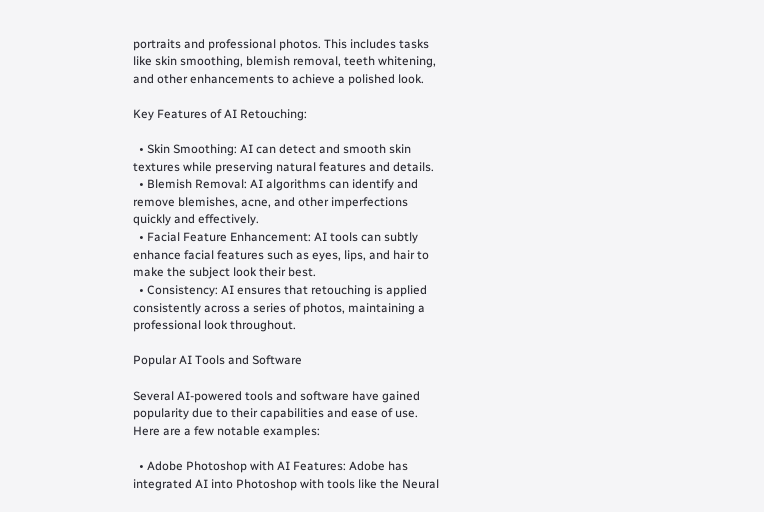portraits and professional photos. This includes tasks like skin smoothing, blemish removal, teeth whitening, and other enhancements to achieve a polished look.

Key Features of AI Retouching:

  • Skin Smoothing: AI can detect and smooth skin textures while preserving natural features and details.
  • Blemish Removal: AI algorithms can identify and remove blemishes, acne, and other imperfections quickly and effectively.
  • Facial Feature Enhancement: AI tools can subtly enhance facial features such as eyes, lips, and hair to make the subject look their best.
  • Consistency: AI ensures that retouching is applied consistently across a series of photos, maintaining a professional look throughout.

Popular AI Tools and Software

Several AI-powered tools and software have gained popularity due to their capabilities and ease of use. Here are a few notable examples:

  • Adobe Photoshop with AI Features: Adobe has integrated AI into Photoshop with tools like the Neural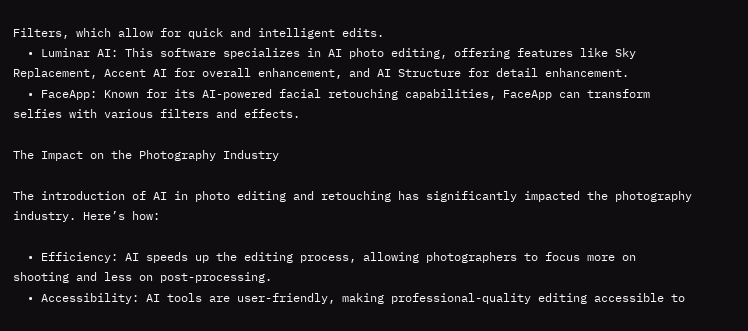Filters, which allow for quick and intelligent edits.
  • Luminar AI: This software specializes in AI photo editing, offering features like Sky Replacement, Accent AI for overall enhancement, and AI Structure for detail enhancement.
  • FaceApp: Known for its AI-powered facial retouching capabilities, FaceApp can transform selfies with various filters and effects.

The Impact on the Photography Industry

The introduction of AI in photo editing and retouching has significantly impacted the photography industry. Here’s how:

  • Efficiency: AI speeds up the editing process, allowing photographers to focus more on shooting and less on post-processing.
  • Accessibility: AI tools are user-friendly, making professional-quality editing accessible to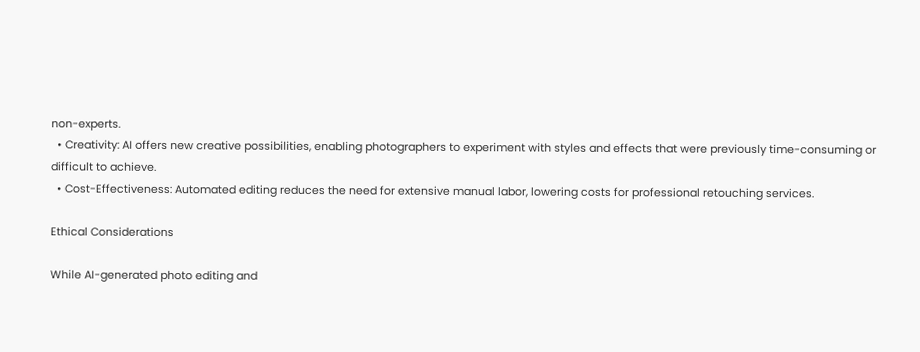non-experts.
  • Creativity: AI offers new creative possibilities, enabling photographers to experiment with styles and effects that were previously time-consuming or difficult to achieve.
  • Cost-Effectiveness: Automated editing reduces the need for extensive manual labor, lowering costs for professional retouching services.

Ethical Considerations

While AI-generated photo editing and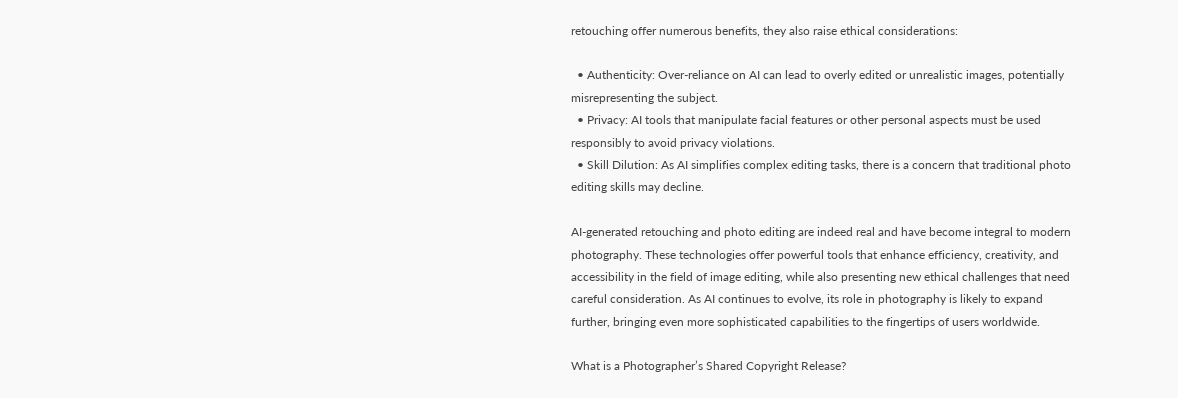retouching offer numerous benefits, they also raise ethical considerations:

  • Authenticity: Over-reliance on AI can lead to overly edited or unrealistic images, potentially misrepresenting the subject.
  • Privacy: AI tools that manipulate facial features or other personal aspects must be used responsibly to avoid privacy violations.
  • Skill Dilution: As AI simplifies complex editing tasks, there is a concern that traditional photo editing skills may decline.

AI-generated retouching and photo editing are indeed real and have become integral to modern photography. These technologies offer powerful tools that enhance efficiency, creativity, and accessibility in the field of image editing, while also presenting new ethical challenges that need careful consideration. As AI continues to evolve, its role in photography is likely to expand further, bringing even more sophisticated capabilities to the fingertips of users worldwide.

What is a Photographer’s Shared Copyright Release?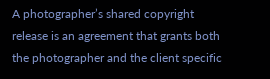A photographer’s shared copyright release is an agreement that grants both the photographer and the client specific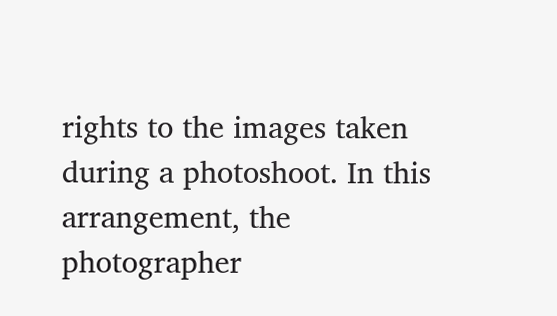rights to the images taken during a photoshoot. In this arrangement, the photographer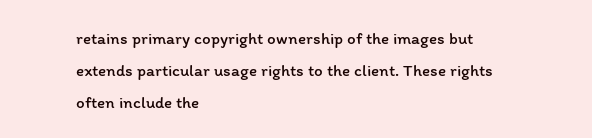retains primary copyright ownership of the images but extends particular usage rights to the client. These rights often include the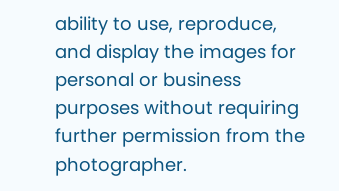ability to use, reproduce, and display the images for personal or business purposes without requiring further permission from the photographer.